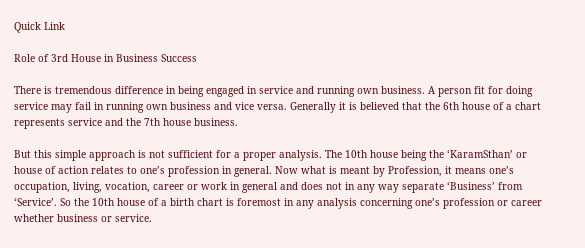Quick Link

Role of 3rd House in Business Success

There is tremendous difference in being engaged in service and running own business. A person fit for doing service may fail in running own business and vice versa. Generally it is believed that the 6th house of a chart represents service and the 7th house business.

But this simple approach is not sufficient for a proper analysis. The 10th house being the ‘KaramSthan’ or house of action relates to one’s profession in general. Now what is meant by Profession, it means one’s occupation, living, vocation, career or work in general and does not in any way separate ‘Business’ from ‘Service’. So the 10th house of a birth chart is foremost in any analysis concerning one’s profession or career whether business or service.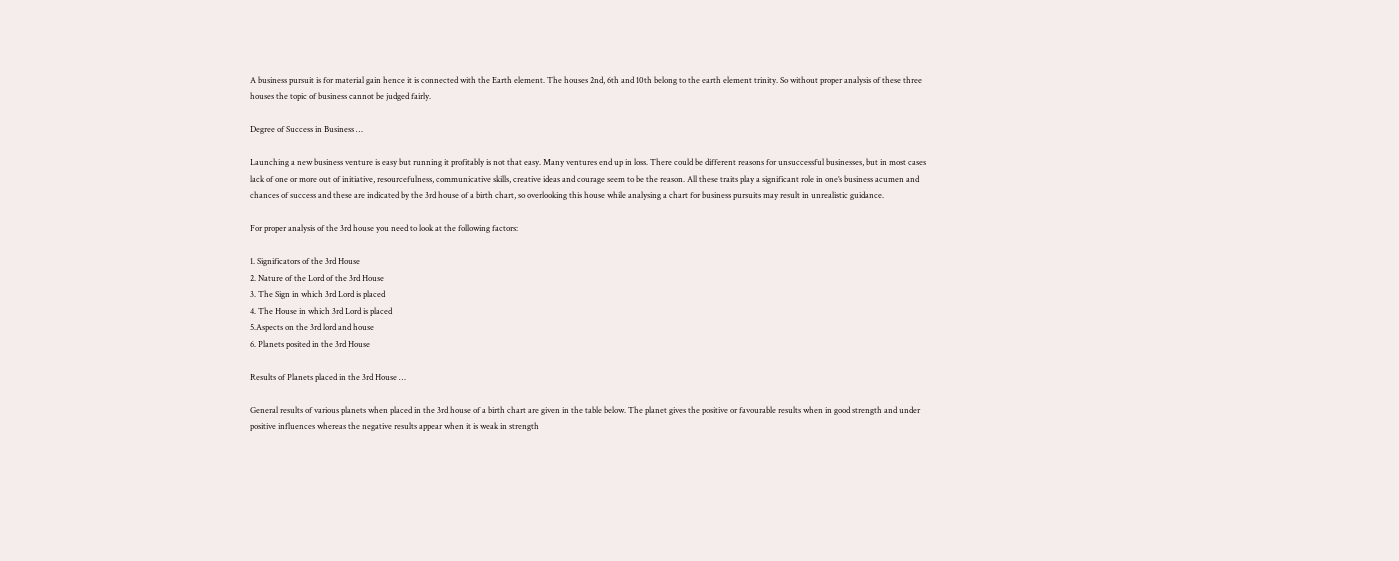A business pursuit is for material gain hence it is connected with the Earth element. The houses 2nd, 6th and 10th belong to the earth element trinity. So without proper analysis of these three houses the topic of business cannot be judged fairly.

Degree of Success in Business …

Launching a new business venture is easy but running it profitably is not that easy. Many ventures end up in loss. There could be different reasons for unsuccessful businesses, but in most cases lack of one or more out of initiative, resourcefulness, communicative skills, creative ideas and courage seem to be the reason. All these traits play a significant role in one’s business acumen and chances of success and these are indicated by the 3rd house of a birth chart, so overlooking this house while analysing a chart for business pursuits may result in unrealistic guidance.

For proper analysis of the 3rd house you need to look at the following factors:

1. Significators of the 3rd House
2. Nature of the Lord of the 3rd House
3. The Sign in which 3rd Lord is placed
4. The House in which 3rd Lord is placed
5.Aspects on the 3rd lord and house
6. Planets posited in the 3rd House

Results of Planets placed in the 3rd House …

General results of various planets when placed in the 3rd house of a birth chart are given in the table below. The planet gives the positive or favourable results when in good strength and under positive influences whereas the negative results appear when it is weak in strength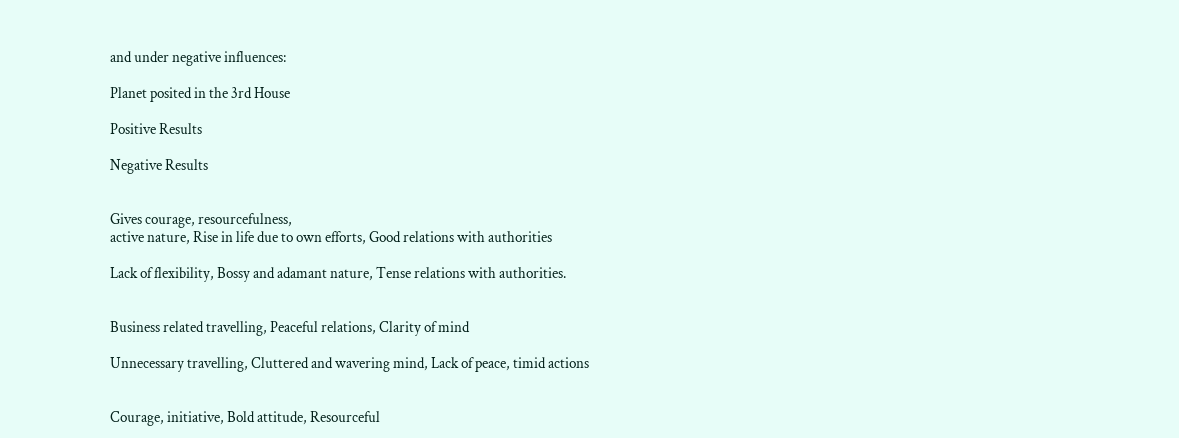and under negative influences:

Planet posited in the 3rd House

Positive Results

Negative Results


Gives courage, resourcefulness,
active nature, Rise in life due to own efforts, Good relations with authorities

Lack of flexibility, Bossy and adamant nature, Tense relations with authorities.


Business related travelling, Peaceful relations, Clarity of mind

Unnecessary travelling, Cluttered and wavering mind, Lack of peace, timid actions


Courage, initiative, Bold attitude, Resourceful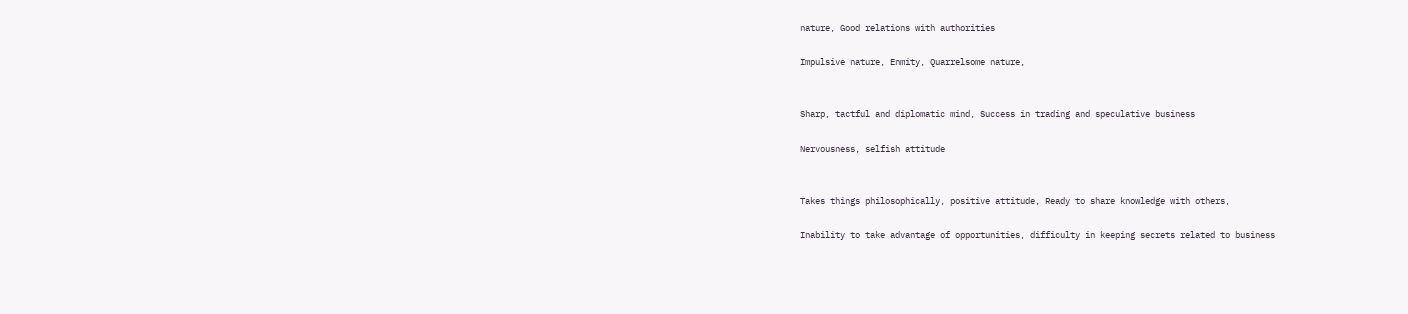nature, Good relations with authorities

Impulsive nature, Enmity, Quarrelsome nature,


Sharp, tactful and diplomatic mind, Success in trading and speculative business

Nervousness, selfish attitude


Takes things philosophically, positive attitude, Ready to share knowledge with others,

Inability to take advantage of opportunities, difficulty in keeping secrets related to business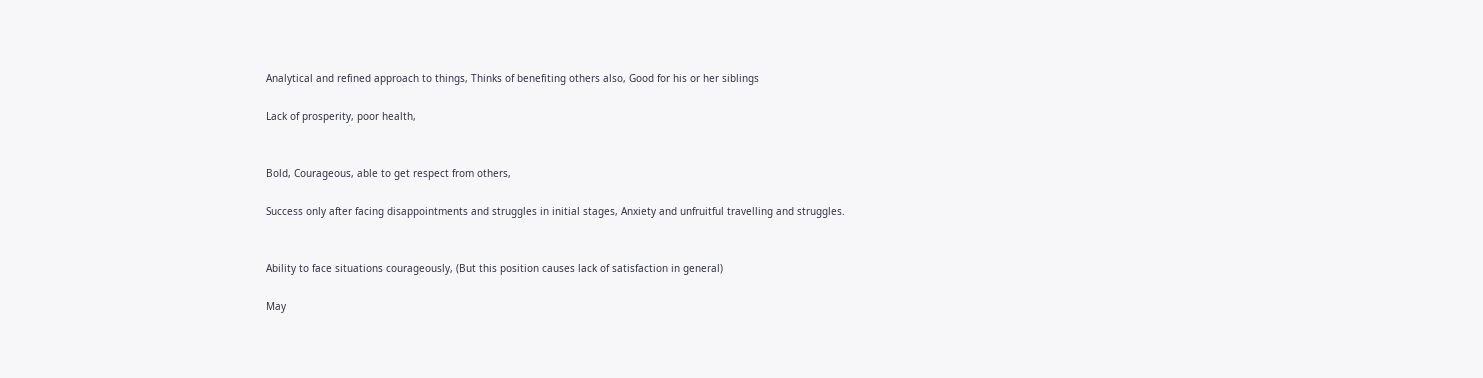Analytical and refined approach to things, Thinks of benefiting others also, Good for his or her siblings

Lack of prosperity, poor health,


Bold, Courageous, able to get respect from others,

Success only after facing disappointments and struggles in initial stages, Anxiety and unfruitful travelling and struggles.


Ability to face situations courageously, (But this position causes lack of satisfaction in general)

May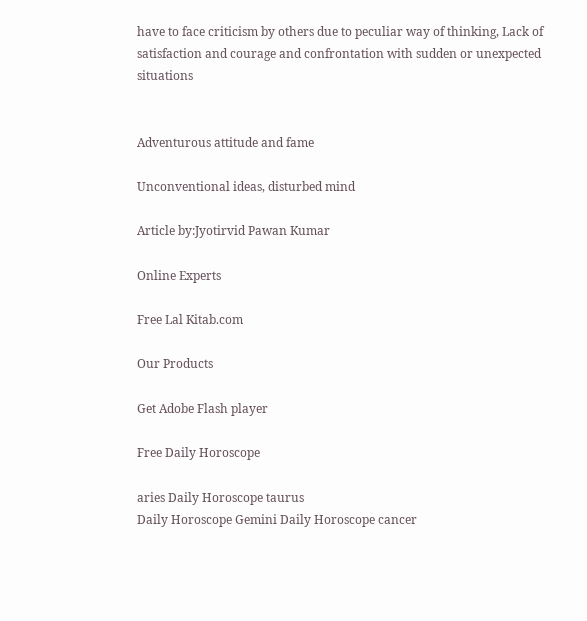have to face criticism by others due to peculiar way of thinking, Lack of satisfaction and courage and confrontation with sudden or unexpected situations


Adventurous attitude and fame

Unconventional ideas, disturbed mind

Article by:Jyotirvid Pawan Kumar

Online Experts

Free Lal Kitab.com

Our Products

Get Adobe Flash player

Free Daily Horoscope

aries Daily Horoscope taurus
Daily Horoscope Gemini Daily Horoscope cancer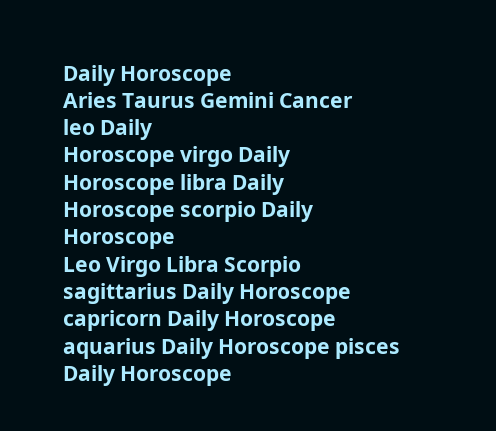Daily Horoscope
Aries Taurus Gemini Cancer
leo Daily
Horoscope virgo Daily Horoscope libra Daily
Horoscope scorpio Daily Horoscope
Leo Virgo Libra Scorpio
sagittarius Daily Horoscope capricorn Daily Horoscope aquarius Daily Horoscope pisces
Daily Horoscope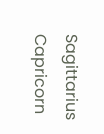Sagittarius Capricorn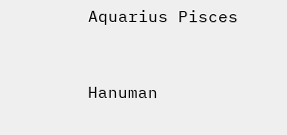Aquarius Pisces


Hanuman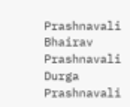Prashnavali
Bhairav Prashnavali
Durga Prashnavali